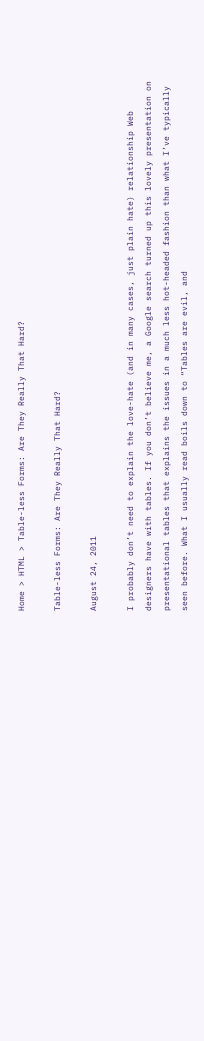Home > HTML > Table-less Forms: Are They Really That Hard?

Table-less Forms: Are They Really That Hard?

August 24, 2011

I probably don’t need to explain the love-hate (and in many cases, just plain hate) relationship Web designers have with tables. If you don’t believe me, a Google search turned up this lovely presentation on presentational tables that explains the issues in a much less hot-headed fashion than what I’ve typically seen before. What I usually read boils down to “Tables are evil, and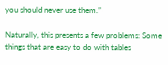you should never use them.”

Naturally, this presents a few problems: Some things that are easy to do with tables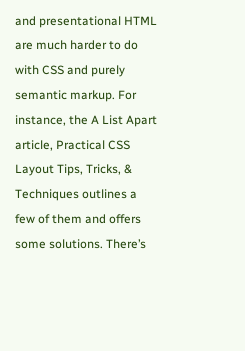and presentational HTML are much harder to do with CSS and purely semantic markup. For instance, the A List Apart article, Practical CSS Layout Tips, Tricks, & Techniques outlines a few of them and offers some solutions. There’s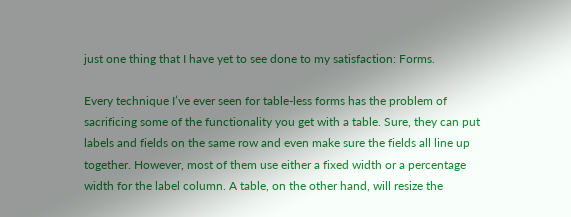just one thing that I have yet to see done to my satisfaction: Forms.

Every technique I’ve ever seen for table-less forms has the problem of sacrificing some of the functionality you get with a table. Sure, they can put labels and fields on the same row and even make sure the fields all line up together. However, most of them use either a fixed width or a percentage width for the label column. A table, on the other hand, will resize the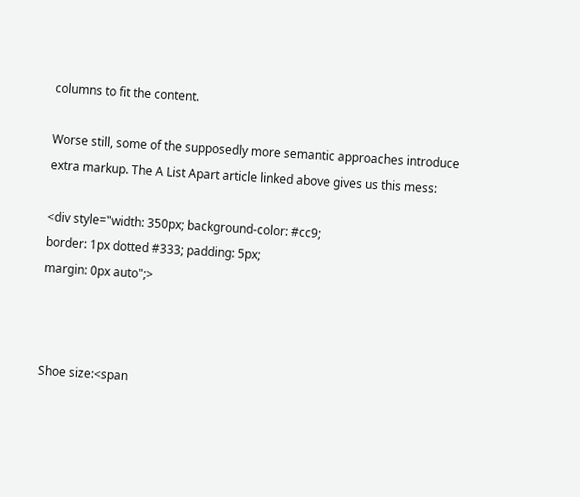columns to fit the content.

Worse still, some of the supposedly more semantic approaches introduce extra markup. The A List Apart article linked above gives us this mess:

<div style="width: 350px; background-color: #cc9;
border: 1px dotted #333; padding: 5px;
margin: 0px auto";>



Shoe size:<span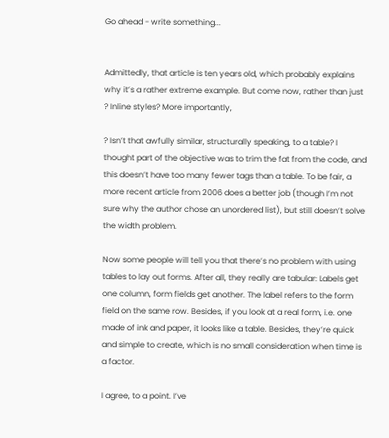Go ahead - write something...


Admittedly, that article is ten years old, which probably explains why it’s a rather extreme example. But come now, rather than just ? Inline styles? More importantly,

? Isn’t that awfully similar, structurally speaking, to a table? I thought part of the objective was to trim the fat from the code, and this doesn’t have too many fewer tags than a table. To be fair, a more recent article from 2006 does a better job (though I’m not sure why the author chose an unordered list), but still doesn’t solve the width problem.

Now some people will tell you that there’s no problem with using tables to lay out forms. After all, they really are tabular: Labels get one column, form fields get another. The label refers to the form field on the same row. Besides, if you look at a real form, i.e. one made of ink and paper, it looks like a table. Besides, they’re quick and simple to create, which is no small consideration when time is a factor.

I agree, to a point. I’ve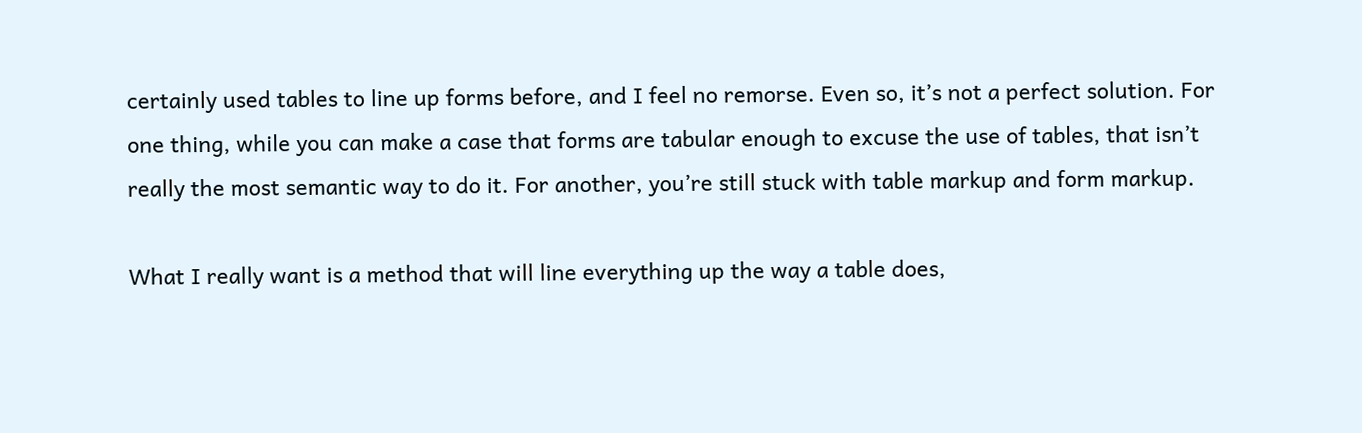certainly used tables to line up forms before, and I feel no remorse. Even so, it’s not a perfect solution. For one thing, while you can make a case that forms are tabular enough to excuse the use of tables, that isn’t really the most semantic way to do it. For another, you’re still stuck with table markup and form markup.

What I really want is a method that will line everything up the way a table does,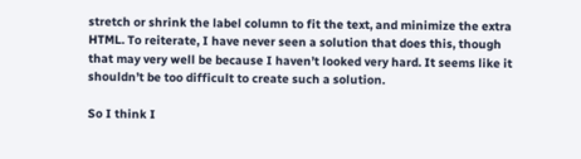stretch or shrink the label column to fit the text, and minimize the extra HTML. To reiterate, I have never seen a solution that does this, though that may very well be because I haven’t looked very hard. It seems like it shouldn’t be too difficult to create such a solution.

So I think I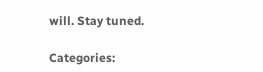will. Stay tuned.

Categories: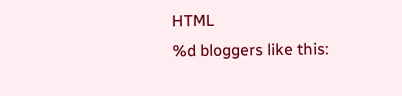HTML
%d bloggers like this: